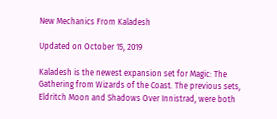New Mechanics From Kaladesh

Updated on October 15, 2019

Kaladesh is the newest expansion set for Magic: The Gathering from Wizards of the Coast. The previous sets, Eldritch Moon and Shadows Over Innistrad, were both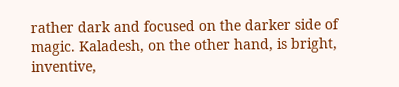rather dark and focused on the darker side of magic. Kaladesh, on the other hand, is bright, inventive,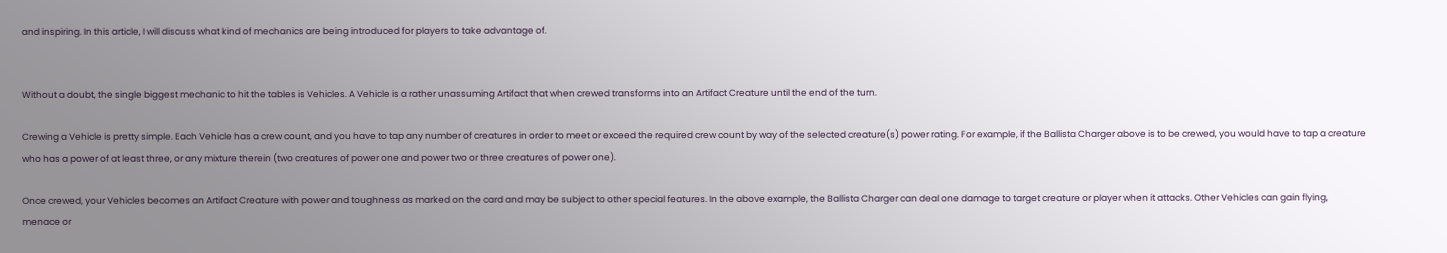and inspiring. In this article, I will discuss what kind of mechanics are being introduced for players to take advantage of.


Without a doubt, the single biggest mechanic to hit the tables is Vehicles. A Vehicle is a rather unassuming Artifact that when crewed transforms into an Artifact Creature until the end of the turn.

Crewing a Vehicle is pretty simple. Each Vehicle has a crew count, and you have to tap any number of creatures in order to meet or exceed the required crew count by way of the selected creature(s) power rating. For example, if the Ballista Charger above is to be crewed, you would have to tap a creature who has a power of at least three, or any mixture therein (two creatures of power one and power two or three creatures of power one).

Once crewed, your Vehicles becomes an Artifact Creature with power and toughness as marked on the card and may be subject to other special features. In the above example, the Ballista Charger can deal one damage to target creature or player when it attacks. Other Vehicles can gain flying, menace or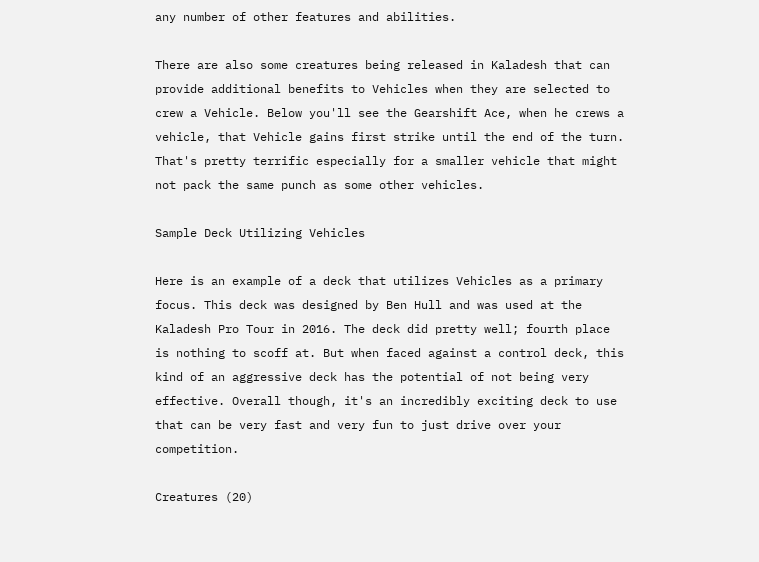any number of other features and abilities.

There are also some creatures being released in Kaladesh that can provide additional benefits to Vehicles when they are selected to crew a Vehicle. Below you'll see the Gearshift Ace, when he crews a vehicle, that Vehicle gains first strike until the end of the turn. That's pretty terrific especially for a smaller vehicle that might not pack the same punch as some other vehicles.

Sample Deck Utilizing Vehicles

Here is an example of a deck that utilizes Vehicles as a primary focus. This deck was designed by Ben Hull and was used at the Kaladesh Pro Tour in 2016. The deck did pretty well; fourth place is nothing to scoff at. But when faced against a control deck, this kind of an aggressive deck has the potential of not being very effective. Overall though, it's an incredibly exciting deck to use that can be very fast and very fun to just drive over your competition.

Creatures (20)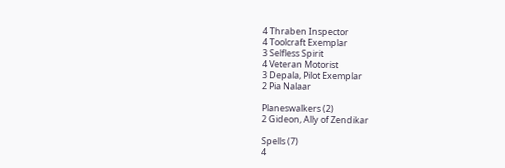4 Thraben Inspector
4 Toolcraft Exemplar
3 Selfless Spirit
4 Veteran Motorist
3 Depala, Pilot Exemplar
2 Pia Nalaar

Planeswalkers (2)
2 Gideon, Ally of Zendikar

Spells (7)
4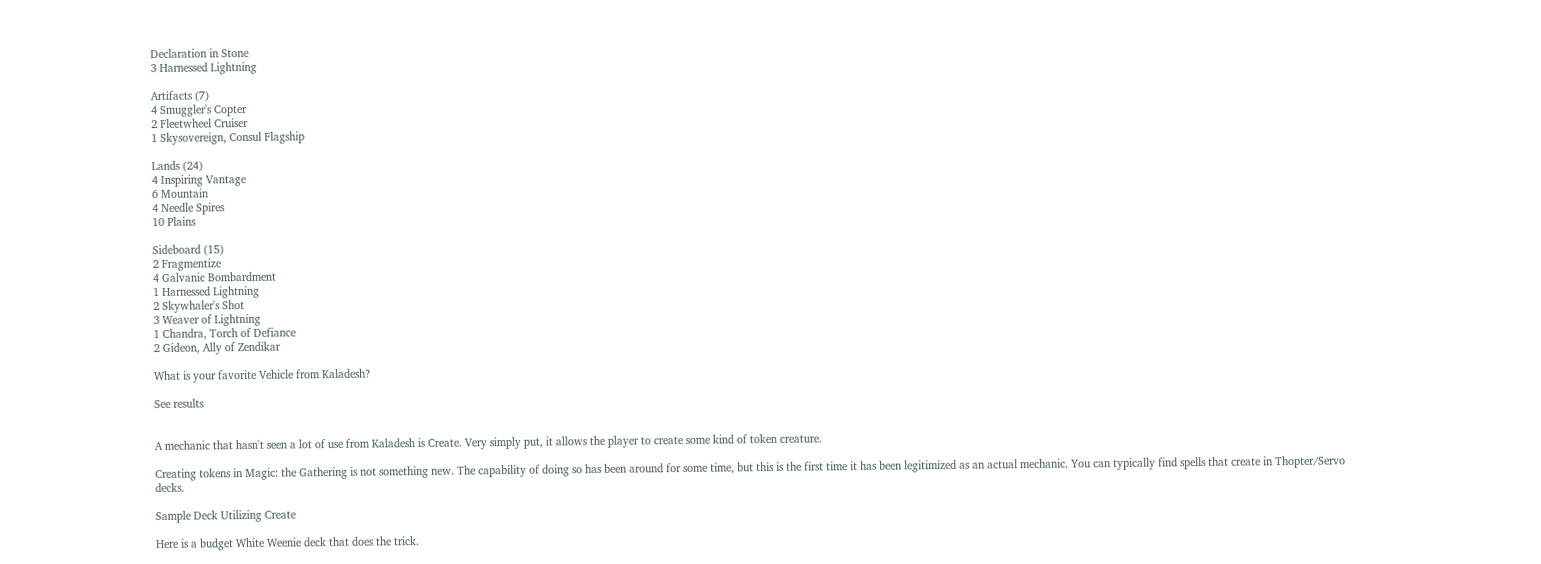Declaration in Stone
3 Harnessed Lightning

Artifacts (7)
4 Smuggler's Copter
2 Fleetwheel Cruiser
1 Skysovereign, Consul Flagship

Lands (24)
4 Inspiring Vantage
6 Mountain
4 Needle Spires
10 Plains

Sideboard (15)
2 Fragmentize
4 Galvanic Bombardment
1 Harnessed Lightning
2 Skywhaler's Shot
3 Weaver of Lightning
1 Chandra, Torch of Defiance
2 Gideon, Ally of Zendikar

What is your favorite Vehicle from Kaladesh?

See results


A mechanic that hasn't seen a lot of use from Kaladesh is Create. Very simply put, it allows the player to create some kind of token creature.

Creating tokens in Magic: the Gathering is not something new. The capability of doing so has been around for some time, but this is the first time it has been legitimized as an actual mechanic. You can typically find spells that create in Thopter/Servo decks.

Sample Deck Utilizing Create

Here is a budget White Weenie deck that does the trick.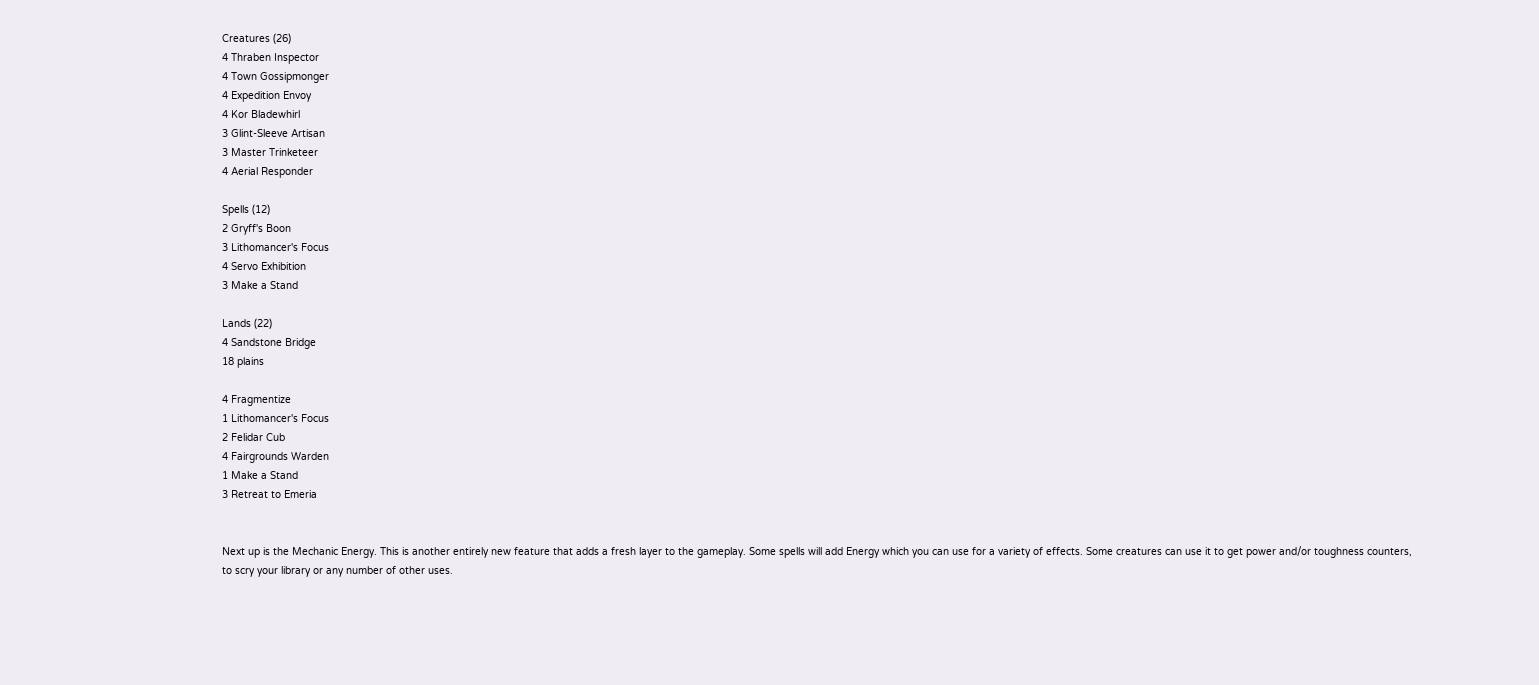Creatures (26)
4 Thraben Inspector
4 Town Gossipmonger
4 Expedition Envoy
4 Kor Bladewhirl
3 Glint-Sleeve Artisan
3 Master Trinketeer
4 Aerial Responder

Spells (12)
2 Gryff's Boon
3 Lithomancer's Focus
4 Servo Exhibition
3 Make a Stand

Lands (22)
4 Sandstone Bridge
18 plains

4 Fragmentize
1 Lithomancer's Focus
2 Felidar Cub
4 Fairgrounds Warden
1 Make a Stand
3 Retreat to Emeria


Next up is the Mechanic Energy. This is another entirely new feature that adds a fresh layer to the gameplay. Some spells will add Energy which you can use for a variety of effects. Some creatures can use it to get power and/or toughness counters, to scry your library or any number of other uses.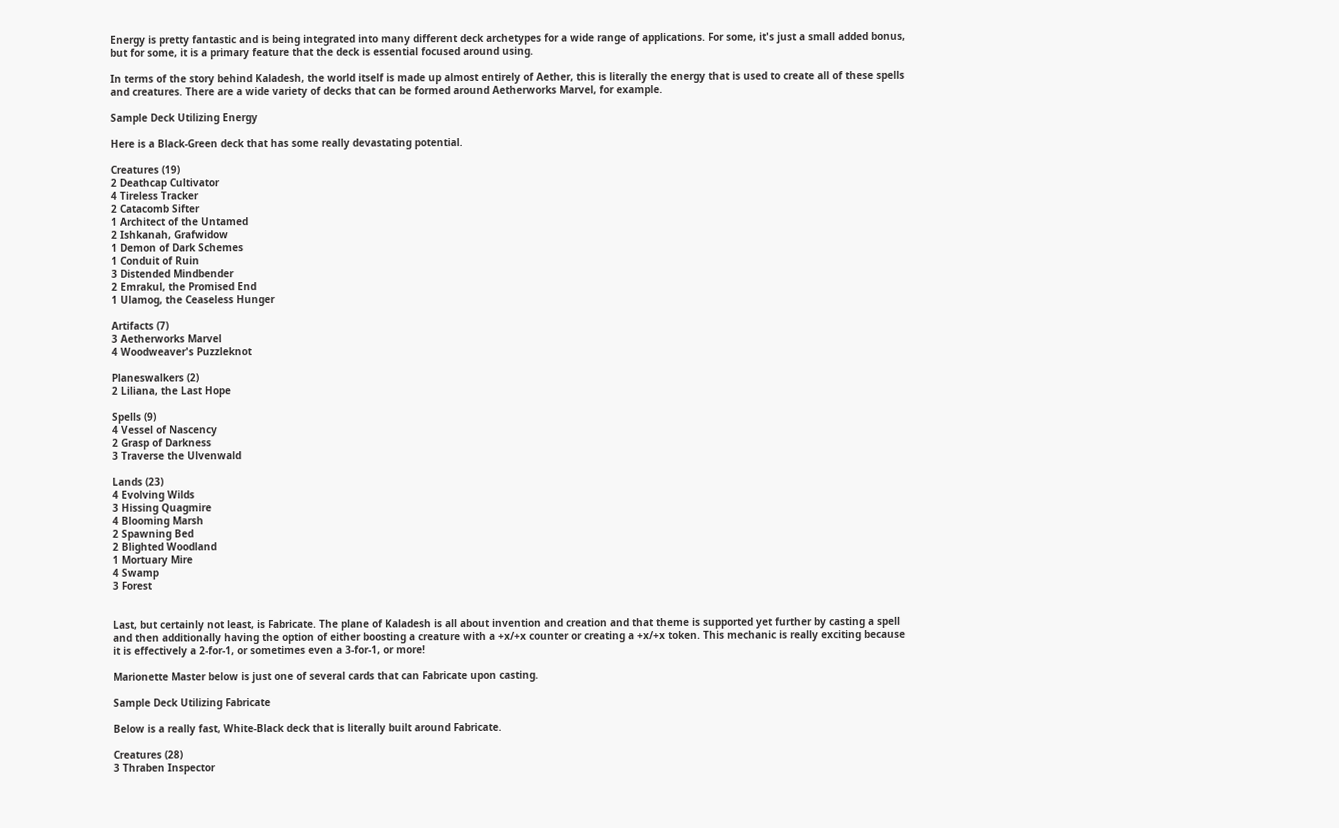Energy is pretty fantastic and is being integrated into many different deck archetypes for a wide range of applications. For some, it's just a small added bonus, but for some, it is a primary feature that the deck is essential focused around using.

In terms of the story behind Kaladesh, the world itself is made up almost entirely of Aether, this is literally the energy that is used to create all of these spells and creatures. There are a wide variety of decks that can be formed around Aetherworks Marvel, for example.

Sample Deck Utilizing Energy

Here is a Black-Green deck that has some really devastating potential.

Creatures (19)
2 Deathcap Cultivator
4 Tireless Tracker
2 Catacomb Sifter
1 Architect of the Untamed
2 Ishkanah, Grafwidow
1 Demon of Dark Schemes
1 Conduit of Ruin
3 Distended Mindbender
2 Emrakul, the Promised End
1 Ulamog, the Ceaseless Hunger

Artifacts (7)
3 Aetherworks Marvel
4 Woodweaver's Puzzleknot

Planeswalkers (2)
2 Liliana, the Last Hope

Spells (9)
4 Vessel of Nascency
2 Grasp of Darkness
3 Traverse the Ulvenwald

Lands (23)
4 Evolving Wilds
3 Hissing Quagmire
4 Blooming Marsh
2 Spawning Bed
2 Blighted Woodland
1 Mortuary Mire
4 Swamp
3 Forest


Last, but certainly not least, is Fabricate. The plane of Kaladesh is all about invention and creation and that theme is supported yet further by casting a spell and then additionally having the option of either boosting a creature with a +x/+x counter or creating a +x/+x token. This mechanic is really exciting because it is effectively a 2-for-1, or sometimes even a 3-for-1, or more!

Marionette Master below is just one of several cards that can Fabricate upon casting.

Sample Deck Utilizing Fabricate

Below is a really fast, White-Black deck that is literally built around Fabricate.

Creatures (28)
3 Thraben Inspector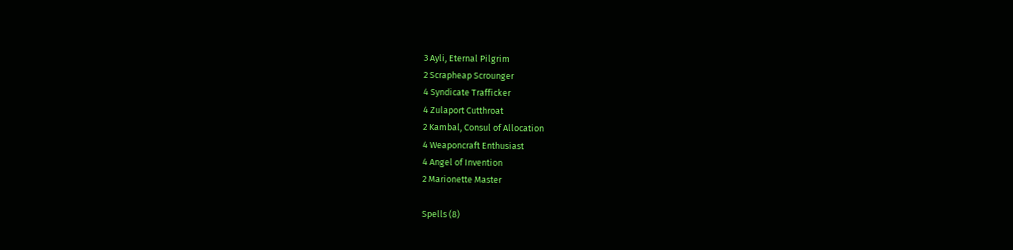3 Ayli, Eternal Pilgrim
2 Scrapheap Scrounger
4 Syndicate Trafficker
4 Zulaport Cutthroat
2 Kambal, Consul of Allocation
4 Weaponcraft Enthusiast
4 Angel of Invention
2 Marionette Master

Spells (8)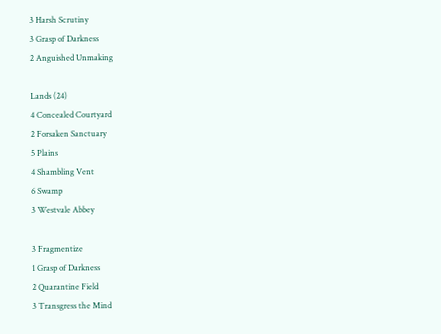3 Harsh Scrutiny
3 Grasp of Darkness
2 Anguished Unmaking

Lands (24)
4 Concealed Courtyard
2 Forsaken Sanctuary
5 Plains
4 Shambling Vent
6 Swamp
3 Westvale Abbey

3 Fragmentize
1 Grasp of Darkness
2 Quarantine Field
3 Transgress the Mind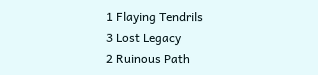1 Flaying Tendrils
3 Lost Legacy
2 Ruinous Path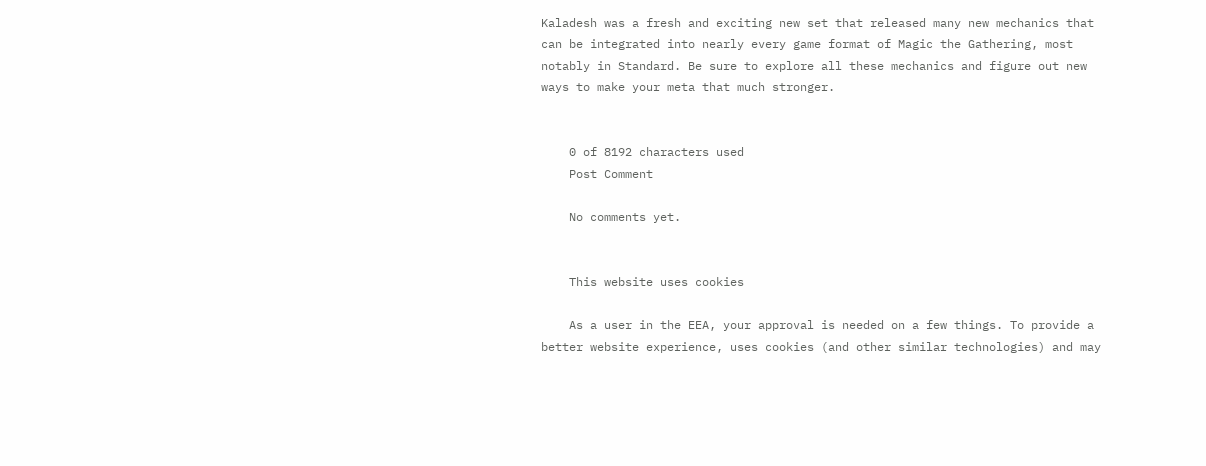Kaladesh was a fresh and exciting new set that released many new mechanics that can be integrated into nearly every game format of Magic the Gathering, most notably in Standard. Be sure to explore all these mechanics and figure out new ways to make your meta that much stronger.


    0 of 8192 characters used
    Post Comment

    No comments yet.


    This website uses cookies

    As a user in the EEA, your approval is needed on a few things. To provide a better website experience, uses cookies (and other similar technologies) and may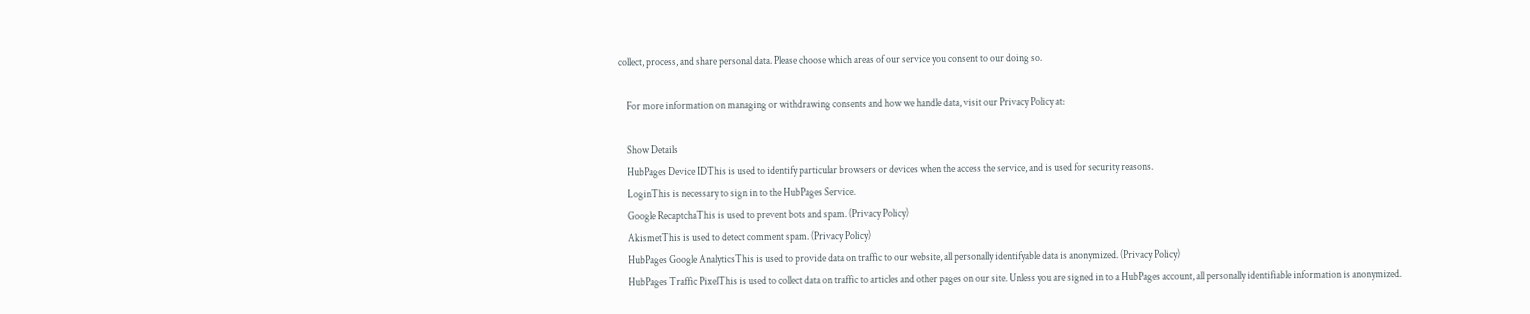collect, process, and share personal data. Please choose which areas of our service you consent to our doing so.

    For more information on managing or withdrawing consents and how we handle data, visit our Privacy Policy at:

    Show Details
    HubPages Device IDThis is used to identify particular browsers or devices when the access the service, and is used for security reasons.
    LoginThis is necessary to sign in to the HubPages Service.
    Google RecaptchaThis is used to prevent bots and spam. (Privacy Policy)
    AkismetThis is used to detect comment spam. (Privacy Policy)
    HubPages Google AnalyticsThis is used to provide data on traffic to our website, all personally identifyable data is anonymized. (Privacy Policy)
    HubPages Traffic PixelThis is used to collect data on traffic to articles and other pages on our site. Unless you are signed in to a HubPages account, all personally identifiable information is anonymized.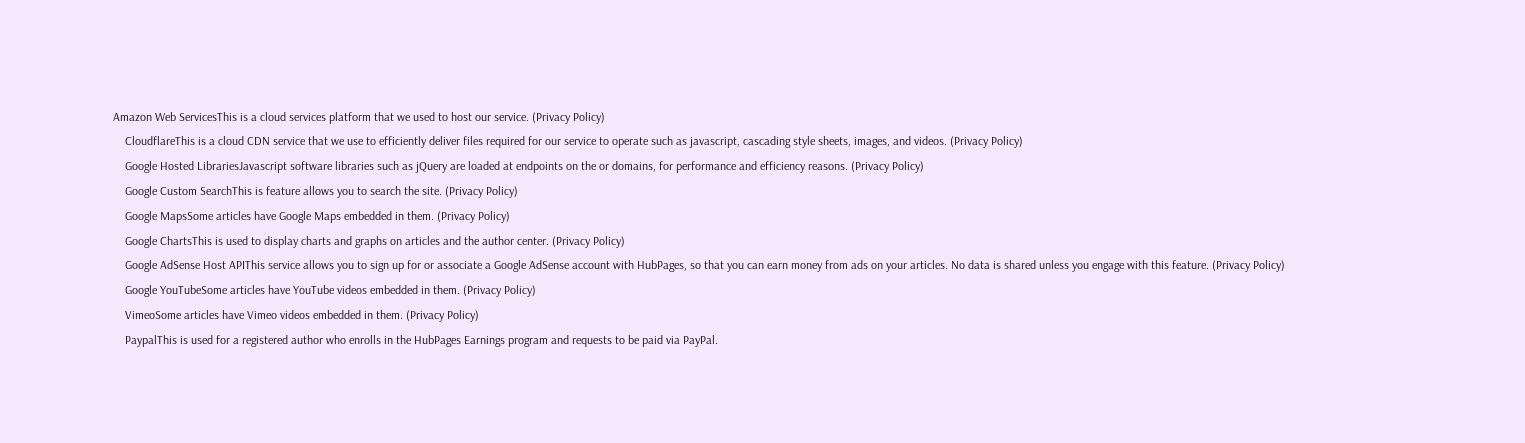Amazon Web ServicesThis is a cloud services platform that we used to host our service. (Privacy Policy)
    CloudflareThis is a cloud CDN service that we use to efficiently deliver files required for our service to operate such as javascript, cascading style sheets, images, and videos. (Privacy Policy)
    Google Hosted LibrariesJavascript software libraries such as jQuery are loaded at endpoints on the or domains, for performance and efficiency reasons. (Privacy Policy)
    Google Custom SearchThis is feature allows you to search the site. (Privacy Policy)
    Google MapsSome articles have Google Maps embedded in them. (Privacy Policy)
    Google ChartsThis is used to display charts and graphs on articles and the author center. (Privacy Policy)
    Google AdSense Host APIThis service allows you to sign up for or associate a Google AdSense account with HubPages, so that you can earn money from ads on your articles. No data is shared unless you engage with this feature. (Privacy Policy)
    Google YouTubeSome articles have YouTube videos embedded in them. (Privacy Policy)
    VimeoSome articles have Vimeo videos embedded in them. (Privacy Policy)
    PaypalThis is used for a registered author who enrolls in the HubPages Earnings program and requests to be paid via PayPal.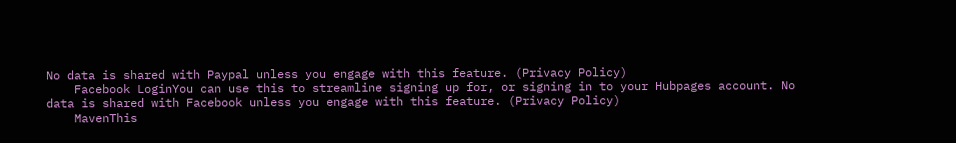No data is shared with Paypal unless you engage with this feature. (Privacy Policy)
    Facebook LoginYou can use this to streamline signing up for, or signing in to your Hubpages account. No data is shared with Facebook unless you engage with this feature. (Privacy Policy)
    MavenThis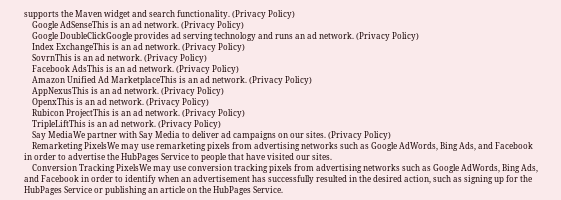supports the Maven widget and search functionality. (Privacy Policy)
    Google AdSenseThis is an ad network. (Privacy Policy)
    Google DoubleClickGoogle provides ad serving technology and runs an ad network. (Privacy Policy)
    Index ExchangeThis is an ad network. (Privacy Policy)
    SovrnThis is an ad network. (Privacy Policy)
    Facebook AdsThis is an ad network. (Privacy Policy)
    Amazon Unified Ad MarketplaceThis is an ad network. (Privacy Policy)
    AppNexusThis is an ad network. (Privacy Policy)
    OpenxThis is an ad network. (Privacy Policy)
    Rubicon ProjectThis is an ad network. (Privacy Policy)
    TripleLiftThis is an ad network. (Privacy Policy)
    Say MediaWe partner with Say Media to deliver ad campaigns on our sites. (Privacy Policy)
    Remarketing PixelsWe may use remarketing pixels from advertising networks such as Google AdWords, Bing Ads, and Facebook in order to advertise the HubPages Service to people that have visited our sites.
    Conversion Tracking PixelsWe may use conversion tracking pixels from advertising networks such as Google AdWords, Bing Ads, and Facebook in order to identify when an advertisement has successfully resulted in the desired action, such as signing up for the HubPages Service or publishing an article on the HubPages Service.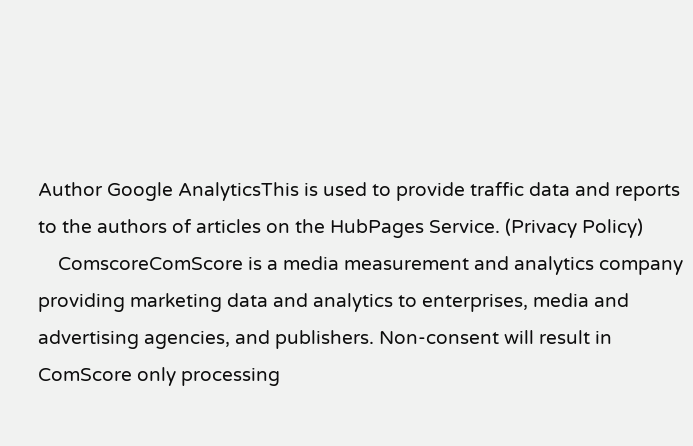Author Google AnalyticsThis is used to provide traffic data and reports to the authors of articles on the HubPages Service. (Privacy Policy)
    ComscoreComScore is a media measurement and analytics company providing marketing data and analytics to enterprises, media and advertising agencies, and publishers. Non-consent will result in ComScore only processing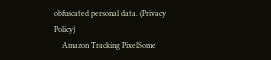obfuscated personal data. (Privacy Policy)
    Amazon Tracking PixelSome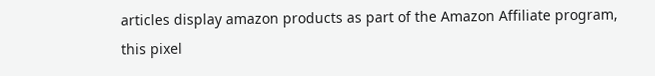articles display amazon products as part of the Amazon Affiliate program, this pixel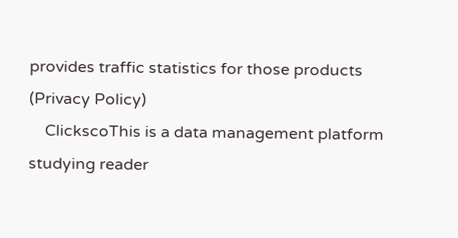provides traffic statistics for those products (Privacy Policy)
    ClickscoThis is a data management platform studying reader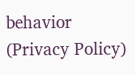behavior (Privacy Policy)